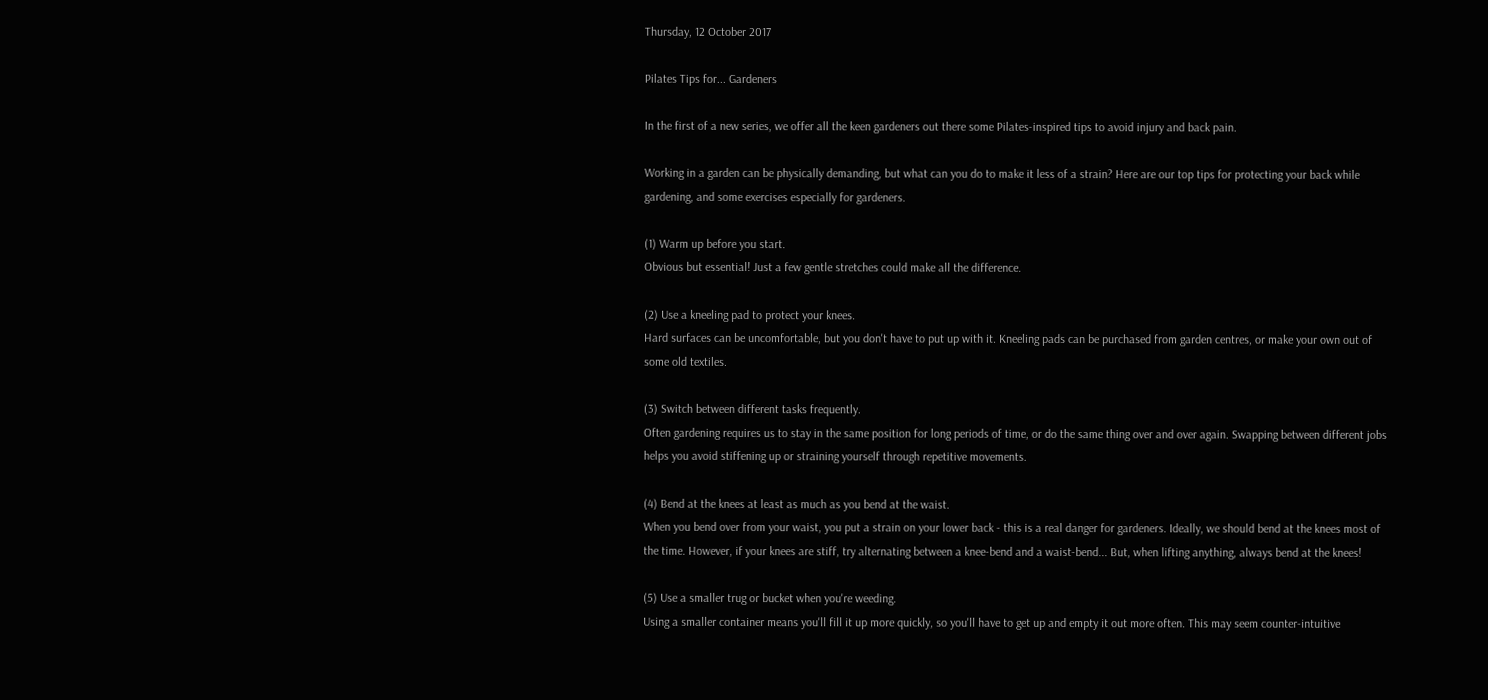Thursday, 12 October 2017

Pilates Tips for... Gardeners

In the first of a new series, we offer all the keen gardeners out there some Pilates-inspired tips to avoid injury and back pain.

Working in a garden can be physically demanding, but what can you do to make it less of a strain? Here are our top tips for protecting your back while gardening, and some exercises especially for gardeners.

(1) Warm up before you start.
Obvious but essential! Just a few gentle stretches could make all the difference.

(2) Use a kneeling pad to protect your knees.
Hard surfaces can be uncomfortable, but you don't have to put up with it. Kneeling pads can be purchased from garden centres, or make your own out of some old textiles.

(3) Switch between different tasks frequently.
Often gardening requires us to stay in the same position for long periods of time, or do the same thing over and over again. Swapping between different jobs helps you avoid stiffening up or straining yourself through repetitive movements.

(4) Bend at the knees at least as much as you bend at the waist.
When you bend over from your waist, you put a strain on your lower back - this is a real danger for gardeners. Ideally, we should bend at the knees most of the time. However, if your knees are stiff, try alternating between a knee-bend and a waist-bend... But, when lifting anything, always bend at the knees!

(5) Use a smaller trug or bucket when you're weeding.
Using a smaller container means you'll fill it up more quickly, so you'll have to get up and empty it out more often. This may seem counter-intuitive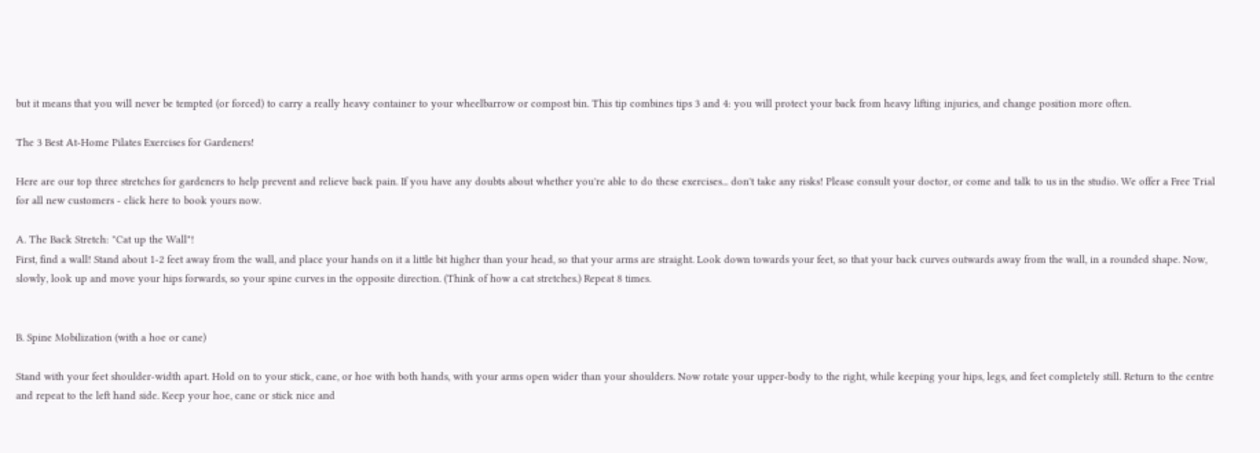but it means that you will never be tempted (or forced) to carry a really heavy container to your wheelbarrow or compost bin. This tip combines tips 3 and 4: you will protect your back from heavy lifting injuries, and change position more often.

The 3 Best At-Home Pilates Exercises for Gardeners!

Here are our top three stretches for gardeners to help prevent and relieve back pain. If you have any doubts about whether you're able to do these exercises... don't take any risks! Please consult your doctor, or come and talk to us in the studio. We offer a Free Trial for all new customers - click here to book yours now.

A. The Back Stretch: "Cat up the Wall"!
First, find a wall! Stand about 1-2 feet away from the wall, and place your hands on it a little bit higher than your head, so that your arms are straight. Look down towards your feet, so that your back curves outwards away from the wall, in a rounded shape. Now, slowly, look up and move your hips forwards, so your spine curves in the opposite direction. (Think of how a cat stretches.) Repeat 8 times.


B. Spine Mobilization (with a hoe or cane)

Stand with your feet shoulder-width apart. Hold on to your stick, cane, or hoe with both hands, with your arms open wider than your shoulders. Now rotate your upper-body to the right, while keeping your hips, legs, and feet completely still. Return to the centre and repeat to the left hand side. Keep your hoe, cane or stick nice and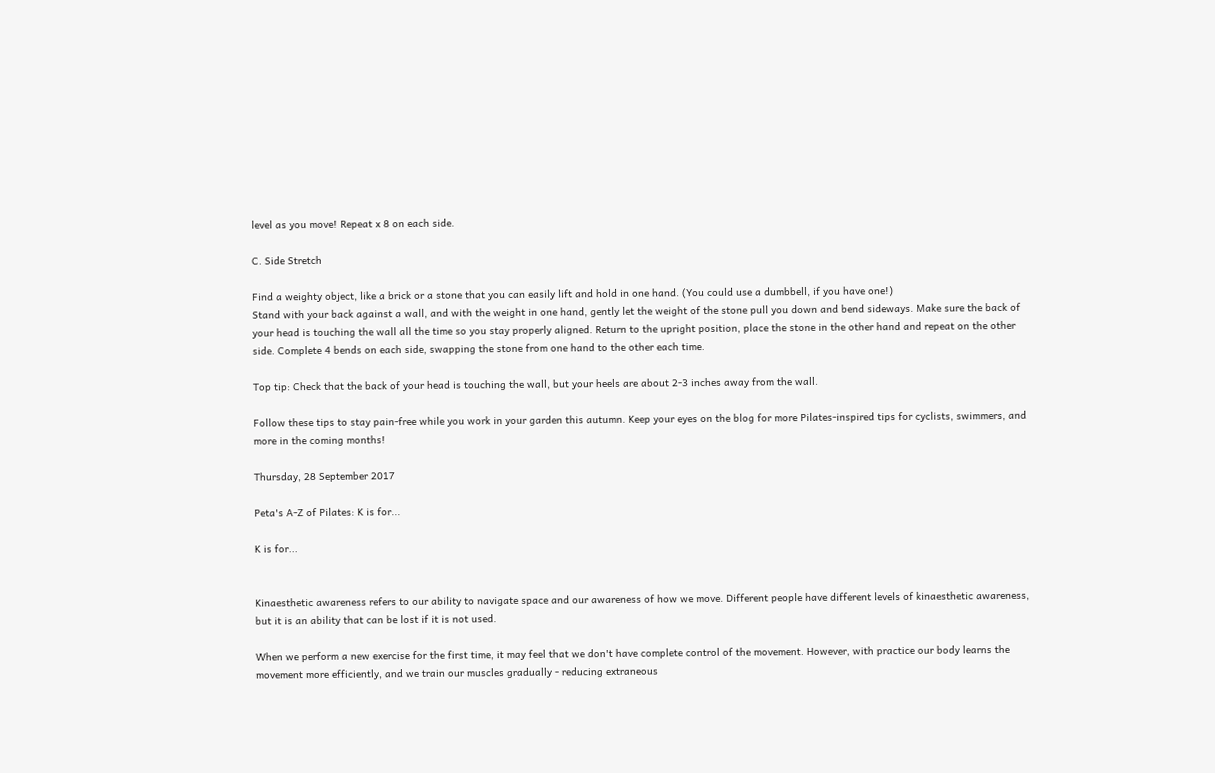level as you move! Repeat x 8 on each side.

C. Side Stretch

Find a weighty object, like a brick or a stone that you can easily lift and hold in one hand. (You could use a dumbbell, if you have one!)
Stand with your back against a wall, and with the weight in one hand, gently let the weight of the stone pull you down and bend sideways. Make sure the back of your head is touching the wall all the time so you stay properly aligned. Return to the upright position, place the stone in the other hand and repeat on the other side. Complete 4 bends on each side, swapping the stone from one hand to the other each time.

Top tip: Check that the back of your head is touching the wall, but your heels are about 2-3 inches away from the wall.

Follow these tips to stay pain-free while you work in your garden this autumn. Keep your eyes on the blog for more Pilates-inspired tips for cyclists, swimmers, and more in the coming months!

Thursday, 28 September 2017

Peta's A-Z of Pilates: K is for...

K is for...


Kinaesthetic awareness refers to our ability to navigate space and our awareness of how we move. Different people have different levels of kinaesthetic awareness, but it is an ability that can be lost if it is not used.

When we perform a new exercise for the first time, it may feel that we don't have complete control of the movement. However, with practice our body learns the movement more efficiently, and we train our muscles gradually - reducing extraneous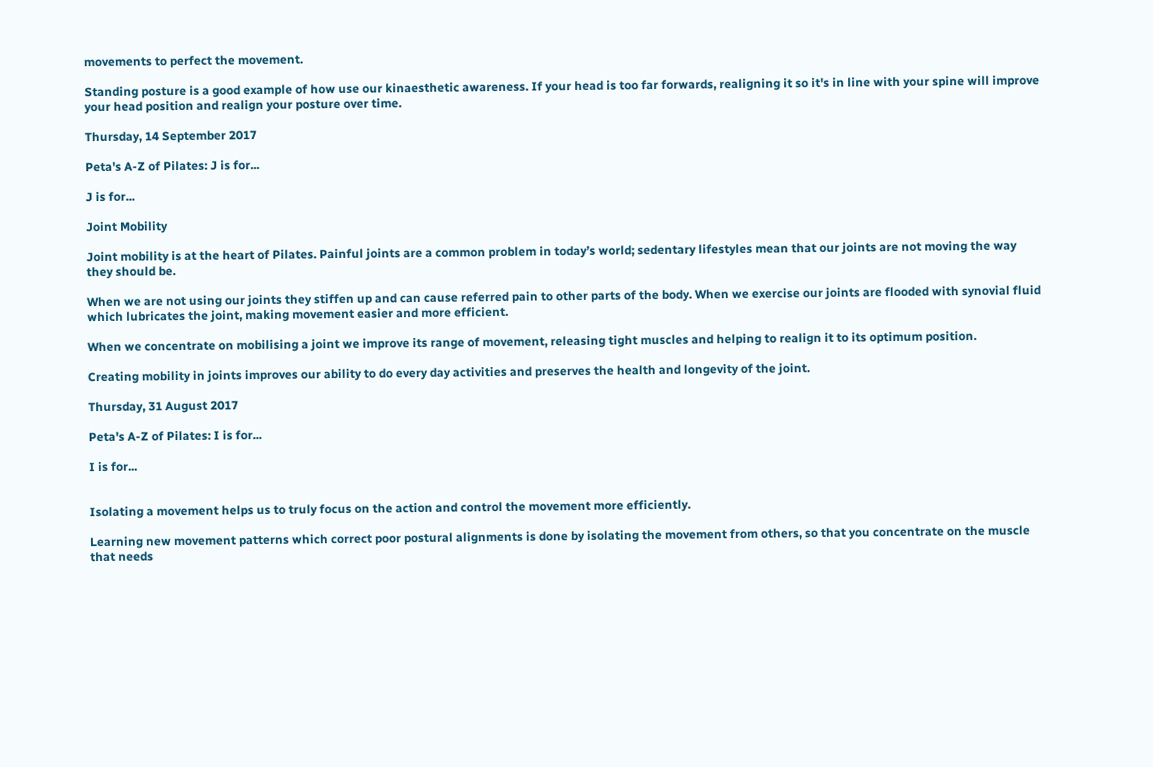movements to perfect the movement.

Standing posture is a good example of how use our kinaesthetic awareness. If your head is too far forwards, realigning it so it's in line with your spine will improve your head position and realign your posture over time.

Thursday, 14 September 2017

Peta's A-Z of Pilates: J is for...

J is for...

Joint Mobility

Joint mobility is at the heart of Pilates. Painful joints are a common problem in today’s world; sedentary lifestyles mean that our joints are not moving the way they should be.

When we are not using our joints they stiffen up and can cause referred pain to other parts of the body. When we exercise our joints are flooded with synovial fluid which lubricates the joint, making movement easier and more efficient.

When we concentrate on mobilising a joint we improve its range of movement, releasing tight muscles and helping to realign it to its optimum position.

Creating mobility in joints improves our ability to do every day activities and preserves the health and longevity of the joint.

Thursday, 31 August 2017

Peta's A-Z of Pilates: I is for...

I is for...


Isolating a movement helps us to truly focus on the action and control the movement more efficiently.

Learning new movement patterns which correct poor postural alignments is done by isolating the movement from others, so that you concentrate on the muscle that needs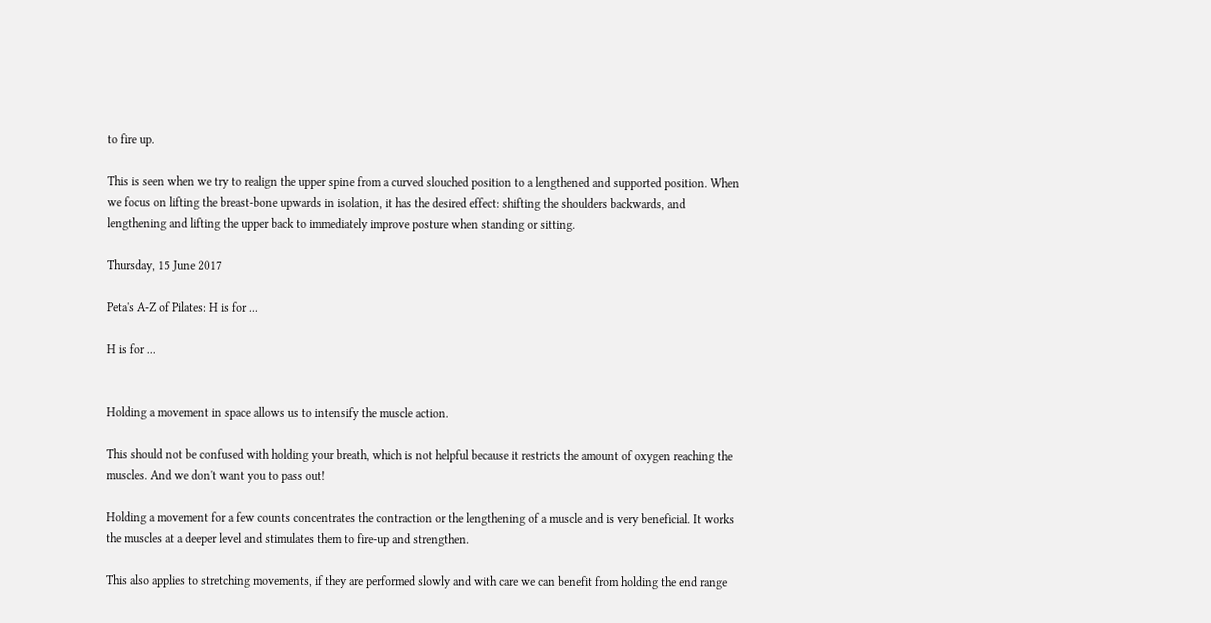to fire up.

This is seen when we try to realign the upper spine from a curved slouched position to a lengthened and supported position. When we focus on lifting the breast-bone upwards in isolation, it has the desired effect: shifting the shoulders backwards, and lengthening and lifting the upper back to immediately improve posture when standing or sitting.

Thursday, 15 June 2017

Peta's A-Z of Pilates: H is for ...

H is for ...


Holding a movement in space allows us to intensify the muscle action.

This should not be confused with holding your breath, which is not helpful because it restricts the amount of oxygen reaching the muscles. And we don't want you to pass out!

Holding a movement for a few counts concentrates the contraction or the lengthening of a muscle and is very beneficial. It works the muscles at a deeper level and stimulates them to fire-up and strengthen.

This also applies to stretching movements, if they are performed slowly and with care we can benefit from holding the end range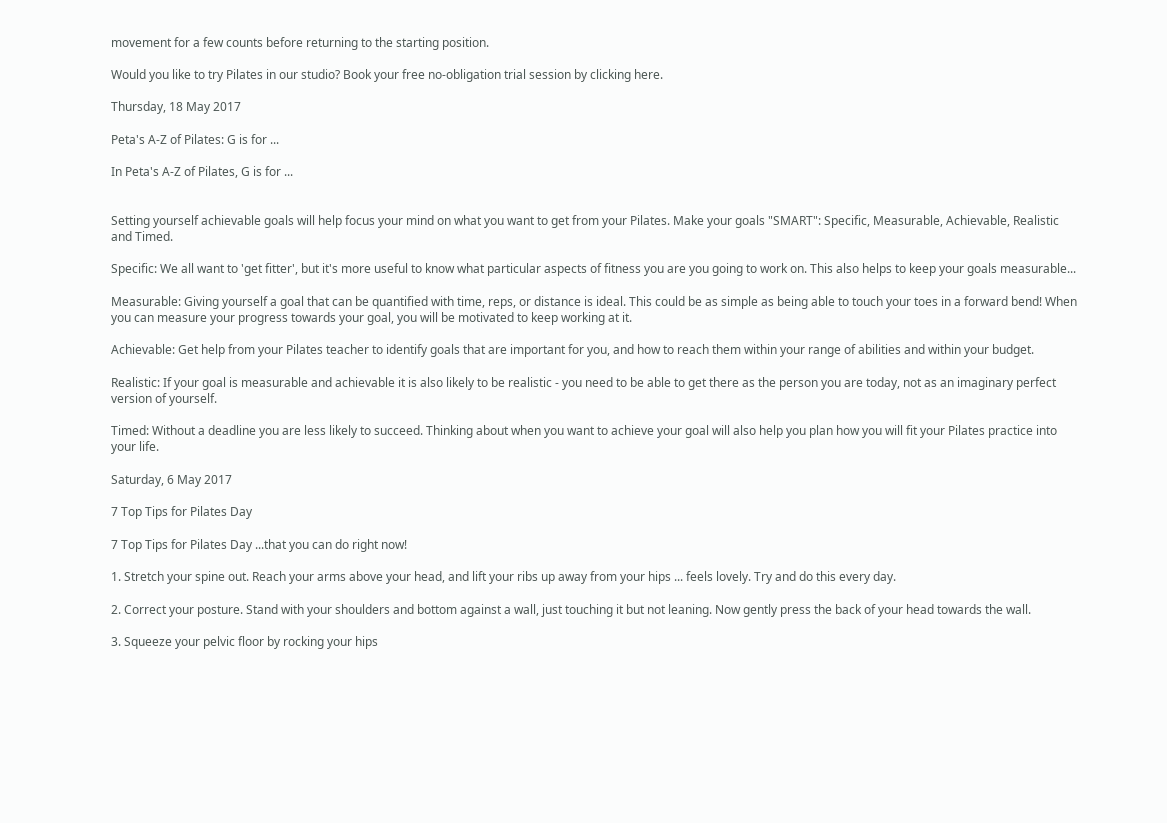movement for a few counts before returning to the starting position.

Would you like to try Pilates in our studio? Book your free no-obligation trial session by clicking here.

Thursday, 18 May 2017

Peta's A-Z of Pilates: G is for ...

In Peta's A-Z of Pilates, G is for ...


Setting yourself achievable goals will help focus your mind on what you want to get from your Pilates. Make your goals "SMART": Specific, Measurable, Achievable, Realistic and Timed.

Specific: We all want to 'get fitter', but it's more useful to know what particular aspects of fitness you are you going to work on. This also helps to keep your goals measurable...

Measurable: Giving yourself a goal that can be quantified with time, reps, or distance is ideal. This could be as simple as being able to touch your toes in a forward bend! When you can measure your progress towards your goal, you will be motivated to keep working at it.

Achievable: Get help from your Pilates teacher to identify goals that are important for you, and how to reach them within your range of abilities and within your budget.

Realistic: If your goal is measurable and achievable it is also likely to be realistic - you need to be able to get there as the person you are today, not as an imaginary perfect version of yourself.

Timed: Without a deadline you are less likely to succeed. Thinking about when you want to achieve your goal will also help you plan how you will fit your Pilates practice into your life.

Saturday, 6 May 2017

7 Top Tips for Pilates Day

7 Top Tips for Pilates Day ...that you can do right now!

1. Stretch your spine out. Reach your arms above your head, and lift your ribs up away from your hips ... feels lovely. Try and do this every day.

2. Correct your posture. Stand with your shoulders and bottom against a wall, just touching it but not leaning. Now gently press the back of your head towards the wall.

3. Squeeze your pelvic floor by rocking your hips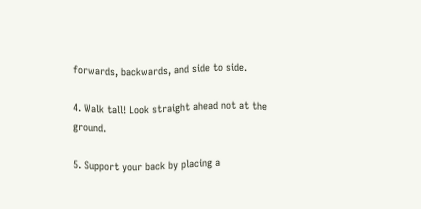forwards, backwards, and side to side.

4. Walk tall! Look straight ahead not at the ground.

5. Support your back by placing a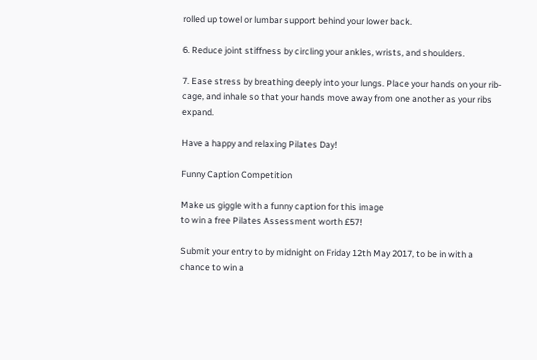rolled up towel or lumbar support behind your lower back.

6. Reduce joint stiffness by circling your ankles, wrists, and shoulders.

7. Ease stress by breathing deeply into your lungs. Place your hands on your rib-cage, and inhale so that your hands move away from one another as your ribs expand.

Have a happy and relaxing Pilates Day!

Funny Caption Competition

Make us giggle with a funny caption for this image
to win a free Pilates Assessment worth £57!

Submit your entry to by midnight on Friday 12th May 2017, to be in with a chance to win a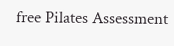free Pilates Assessment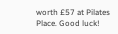worth £57 at Pilates Place. Good luck!